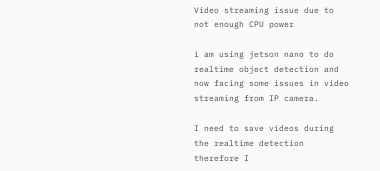Video streaming issue due to not enough CPU power

i am using jetson nano to do realtime object detection and now facing some issues in video streaming from IP camera.

I need to save videos during the realtime detection therefore I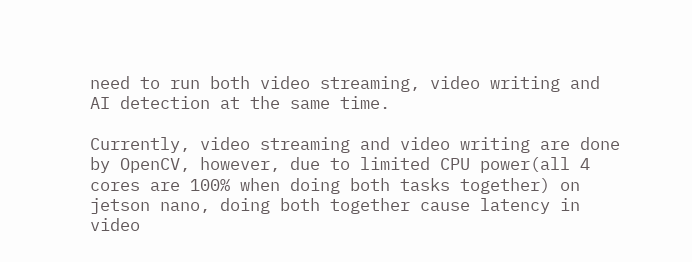need to run both video streaming, video writing and AI detection at the same time.

Currently, video streaming and video writing are done by OpenCV, however, due to limited CPU power(all 4 cores are 100% when doing both tasks together) on jetson nano, doing both together cause latency in video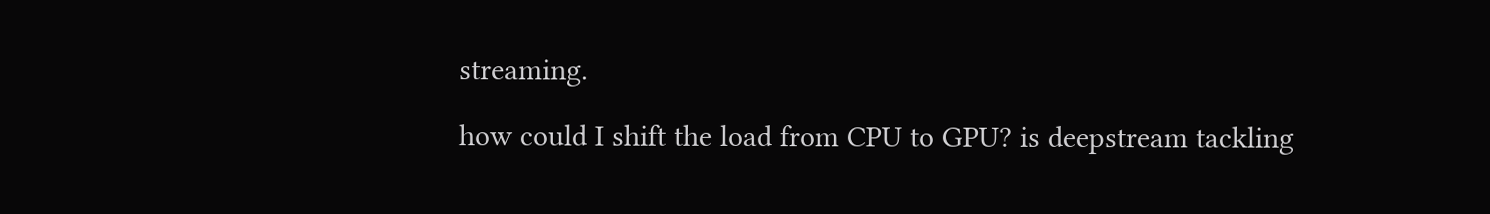streaming.

how could I shift the load from CPU to GPU? is deepstream tackling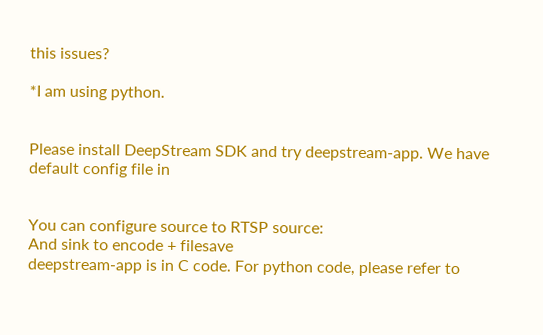this issues?

*I am using python.


Please install DeepStream SDK and try deepstream-app. We have default config file in


You can configure source to RTSP source:
And sink to encode + filesave
deepstream-app is in C code. For python code, please refer to